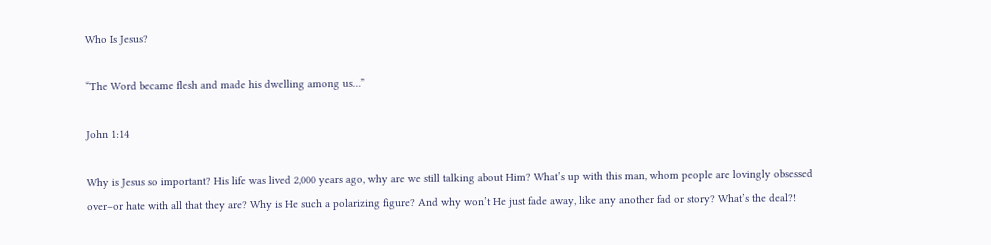Who Is Jesus?

“The Word became flesh and made his dwelling among us…”

John 1:14

Why is Jesus so important? His life was lived 2,000 years ago, why are we still talking about Him? What’s up with this man, whom people are lovingly obsessed over–or hate with all that they are? Why is He such a polarizing figure? And why won’t He just fade away, like any another fad or story? What’s the deal?!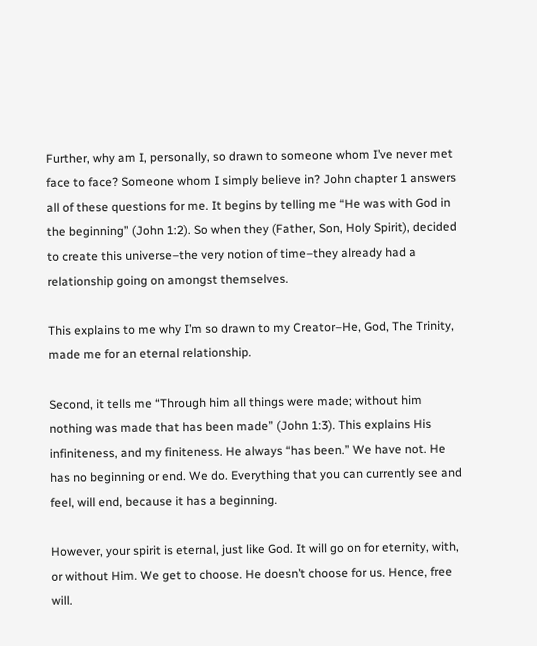Further, why am I, personally, so drawn to someone whom I’ve never met face to face? Someone whom I simply believe in? John chapter 1 answers all of these questions for me. It begins by telling me “He was with God in the beginning” (John 1:2). So when they (Father, Son, Holy Spirit), decided to create this universe–the very notion of time–they already had a relationship going on amongst themselves.

This explains to me why I’m so drawn to my Creator–He, God, The Trinity, made me for an eternal relationship.

Second, it tells me “Through him all things were made; without him nothing was made that has been made” (John 1:3). This explains His infiniteness, and my finiteness. He always “has been.” We have not. He has no beginning or end. We do. Everything that you can currently see and feel, will end, because it has a beginning.

However, your spirit is eternal, just like God. It will go on for eternity, with, or without Him. We get to choose. He doesn’t choose for us. Hence, free will.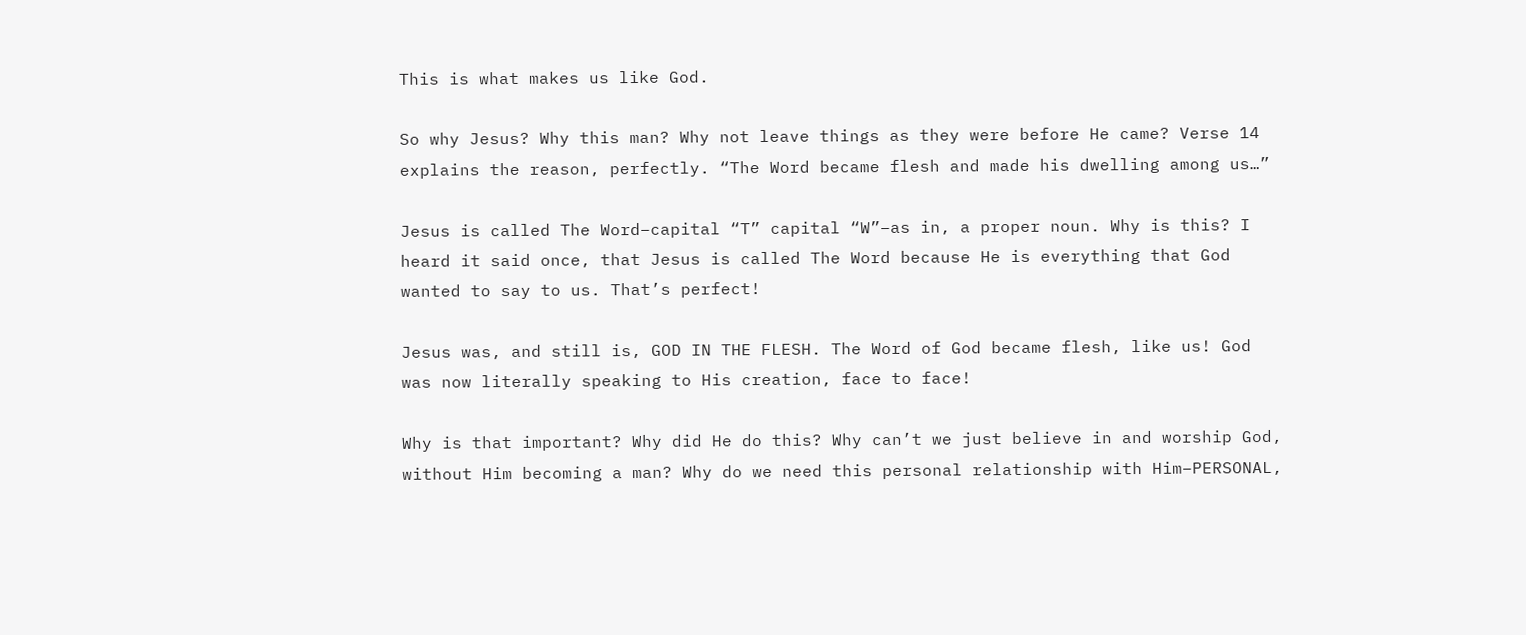This is what makes us like God.

So why Jesus? Why this man? Why not leave things as they were before He came? Verse 14 explains the reason, perfectly. “The Word became flesh and made his dwelling among us…”

Jesus is called The Word–capital “T” capital “W”–as in, a proper noun. Why is this? I heard it said once, that Jesus is called The Word because He is everything that God wanted to say to us. That’s perfect!

Jesus was, and still is, GOD IN THE FLESH. The Word of God became flesh, like us! God was now literally speaking to His creation, face to face!

Why is that important? Why did He do this? Why can’t we just believe in and worship God, without Him becoming a man? Why do we need this personal relationship with Him–PERSONAL,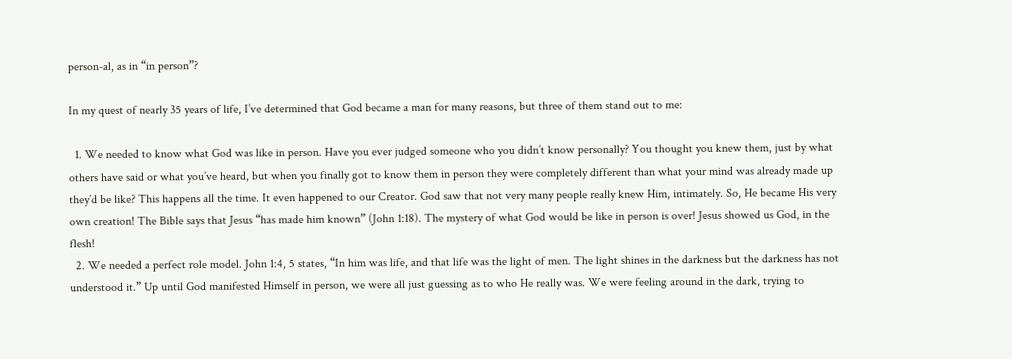person-al, as in “in person”?

In my quest of nearly 35 years of life, I’ve determined that God became a man for many reasons, but three of them stand out to me:

  1. We needed to know what God was like in person. Have you ever judged someone who you didn’t know personally? You thought you knew them, just by what others have said or what you’ve heard, but when you finally got to know them in person they were completely different than what your mind was already made up they’d be like? This happens all the time. It even happened to our Creator. God saw that not very many people really knew Him, intimately. So, He became His very own creation! The Bible says that Jesus “has made him known” (John 1:18). The mystery of what God would be like in person is over! Jesus showed us God, in the flesh!
  2. We needed a perfect role model. John 1:4, 5 states, “In him was life, and that life was the light of men. The light shines in the darkness but the darkness has not understood it.” Up until God manifested Himself in person, we were all just guessing as to who He really was. We were feeling around in the dark, trying to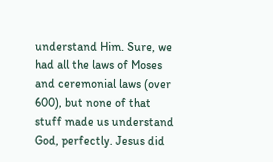understand Him. Sure, we had all the laws of Moses and ceremonial laws (over 600), but none of that stuff made us understand God, perfectly. Jesus did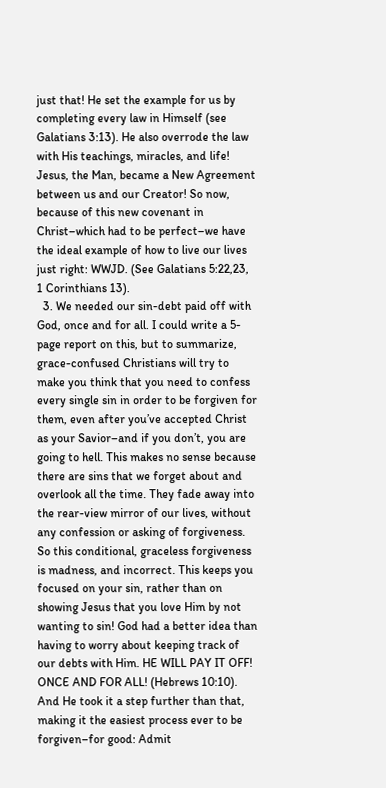just that! He set the example for us by completing every law in Himself (see Galatians 3:13). He also overrode the law with His teachings, miracles, and life! Jesus, the Man, became a New Agreement between us and our Creator! So now, because of this new covenant in Christ–which had to be perfect–we have the ideal example of how to live our lives just right: WWJD. (See Galatians 5:22,23, 1 Corinthians 13).
  3. We needed our sin-debt paid off with God, once and for all. I could write a 5-page report on this, but to summarize, grace-confused Christians will try to make you think that you need to confess every single sin in order to be forgiven for them, even after you’ve accepted Christ as your Savior–and if you don’t, you are going to hell. This makes no sense because there are sins that we forget about and overlook all the time. They fade away into the rear-view mirror of our lives, without any confession or asking of forgiveness. So this conditional, graceless forgiveness is madness, and incorrect. This keeps you focused on your sin, rather than on showing Jesus that you love Him by not wanting to sin! God had a better idea than having to worry about keeping track of our debts with Him. HE WILL PAY IT OFF! ONCE AND FOR ALL! (Hebrews 10:10). And He took it a step further than that, making it the easiest process ever to be forgiven–for good: Admit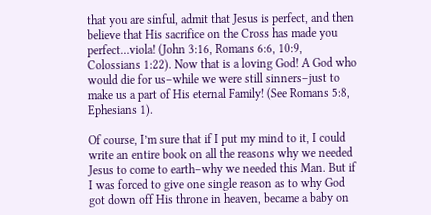that you are sinful, admit that Jesus is perfect, and then believe that His sacrifice on the Cross has made you perfect…viola! (John 3:16, Romans 6:6, 10:9, Colossians 1:22). Now that is a loving God! A God who would die for us–while we were still sinners–just to make us a part of His eternal Family! (See Romans 5:8, Ephesians 1).

Of course, I’m sure that if I put my mind to it, I could write an entire book on all the reasons why we needed Jesus to come to earth–why we needed this Man. But if I was forced to give one single reason as to why God got down off His throne in heaven, became a baby on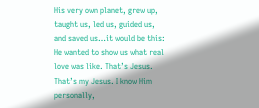His very own planet, grew up, taught us, led us, guided us, and saved us…it would be this: He wanted to show us what real love was like. That’s Jesus. That’s my Jesus. I know Him personally,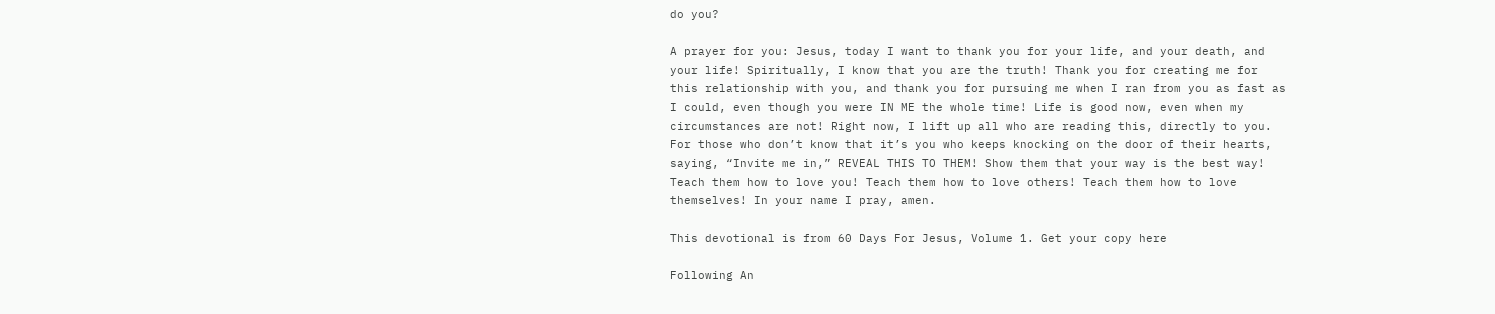do you?

A prayer for you: Jesus, today I want to thank you for your life, and your death, and your life! Spiritually, I know that you are the truth! Thank you for creating me for this relationship with you, and thank you for pursuing me when I ran from you as fast as I could, even though you were IN ME the whole time! Life is good now, even when my circumstances are not! Right now, I lift up all who are reading this, directly to you. For those who don’t know that it’s you who keeps knocking on the door of their hearts, saying, “Invite me in,” REVEAL THIS TO THEM! Show them that your way is the best way! Teach them how to love you! Teach them how to love others! Teach them how to love themselves! In your name I pray, amen.

This devotional is from 60 Days For Jesus, Volume 1. Get your copy here

Following An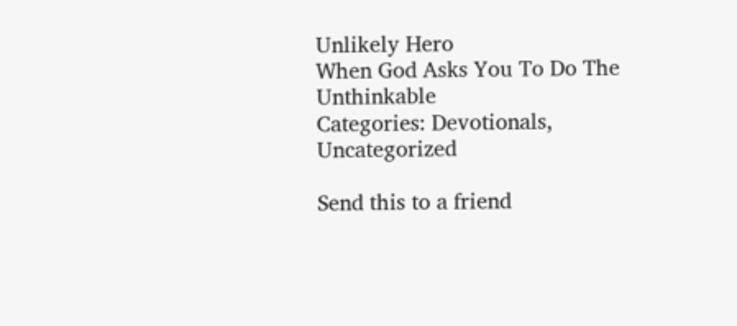Unlikely Hero
When God Asks You To Do The Unthinkable
Categories: Devotionals, Uncategorized

Send this to a friend